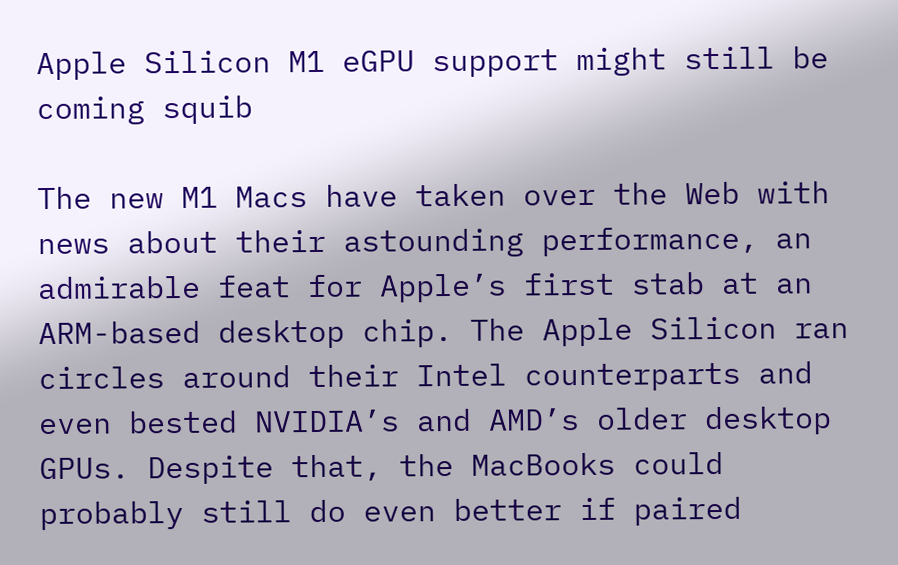Apple Silicon M1 eGPU support might still be coming squib

The new M1 Macs have taken over the Web with news about their astounding performance, an admirable feat for Apple’s first stab at an ARM-based desktop chip. The Apple Silicon ran circles around their Intel counterparts and even bested NVIDIA’s and AMD’s older desktop GPUs. Despite that, the MacBooks could probably still do even better if paired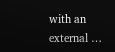with an external …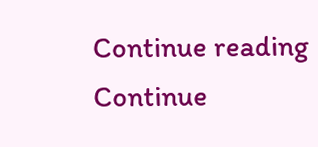Continue reading
Continue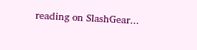reading on SlashGear...